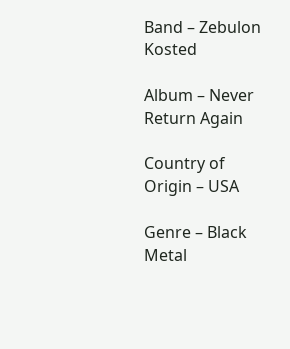Band – Zebulon Kosted

Album – Never Return Again

Country of Origin – USA

Genre – Black Metal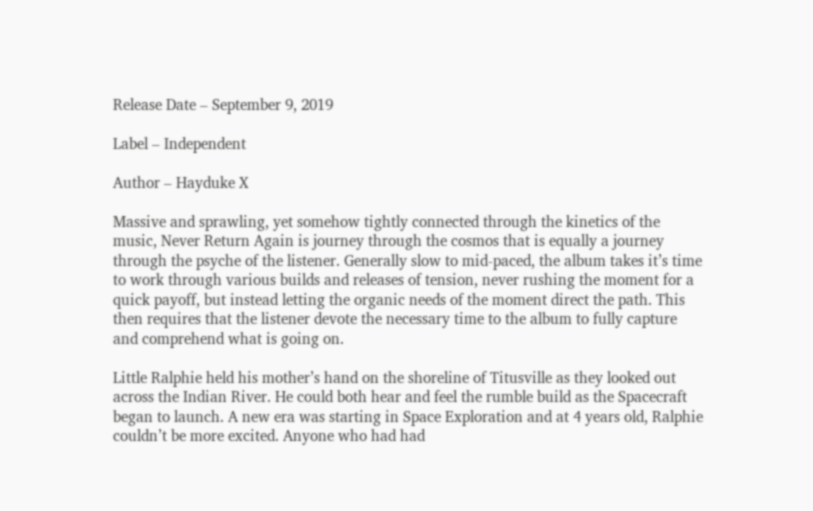Release Date – September 9, 2019

Label – Independent

Author – Hayduke X

Massive and sprawling, yet somehow tightly connected through the kinetics of the music, Never Return Again is journey through the cosmos that is equally a journey through the psyche of the listener. Generally slow to mid-paced, the album takes it’s time to work through various builds and releases of tension, never rushing the moment for a quick payoff, but instead letting the organic needs of the moment direct the path. This then requires that the listener devote the necessary time to the album to fully capture and comprehend what is going on.

Little Ralphie held his mother’s hand on the shoreline of Titusville as they looked out across the Indian River. He could both hear and feel the rumble build as the Spacecraft began to launch. A new era was starting in Space Exploration and at 4 years old, Ralphie couldn’t be more excited. Anyone who had had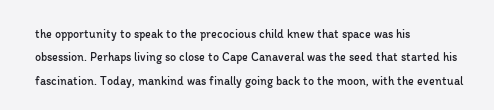the opportunity to speak to the precocious child knew that space was his obsession. Perhaps living so close to Cape Canaveral was the seed that started his fascination. Today, mankind was finally going back to the moon, with the eventual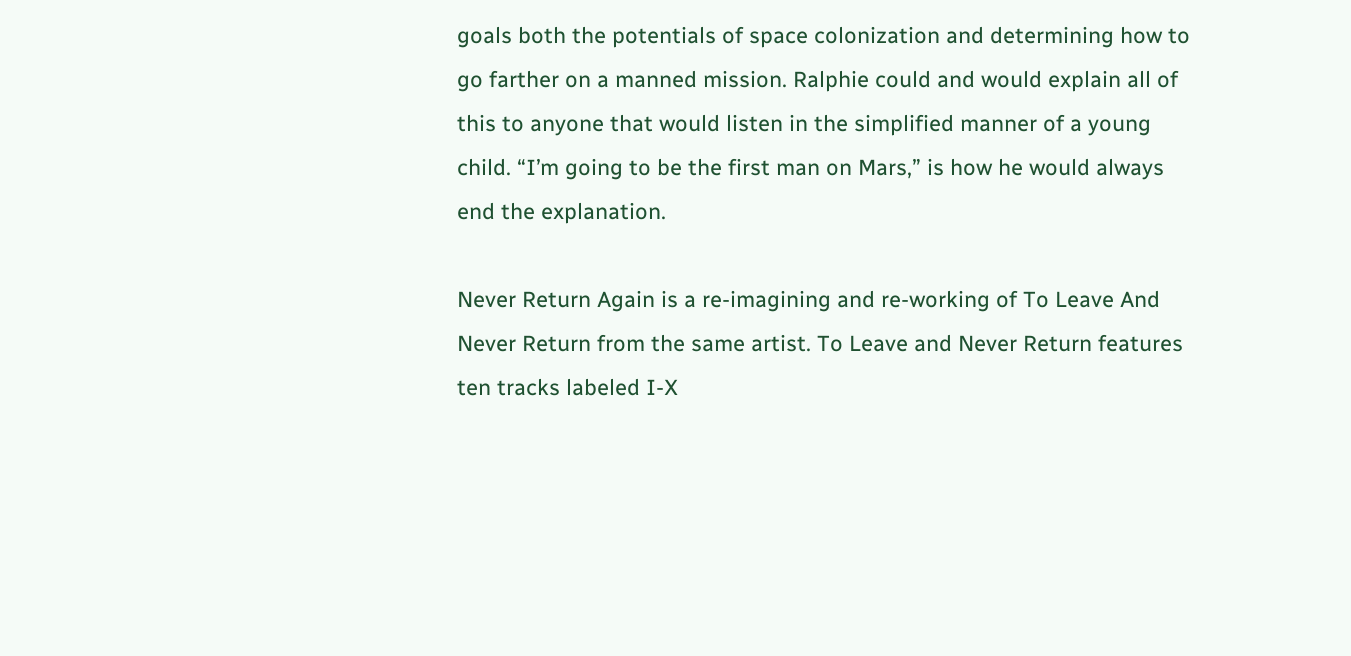goals both the potentials of space colonization and determining how to go farther on a manned mission. Ralphie could and would explain all of this to anyone that would listen in the simplified manner of a young child. “I’m going to be the first man on Mars,” is how he would always end the explanation.

Never Return Again is a re-imagining and re-working of To Leave And Never Return from the same artist. To Leave and Never Return features ten tracks labeled I-X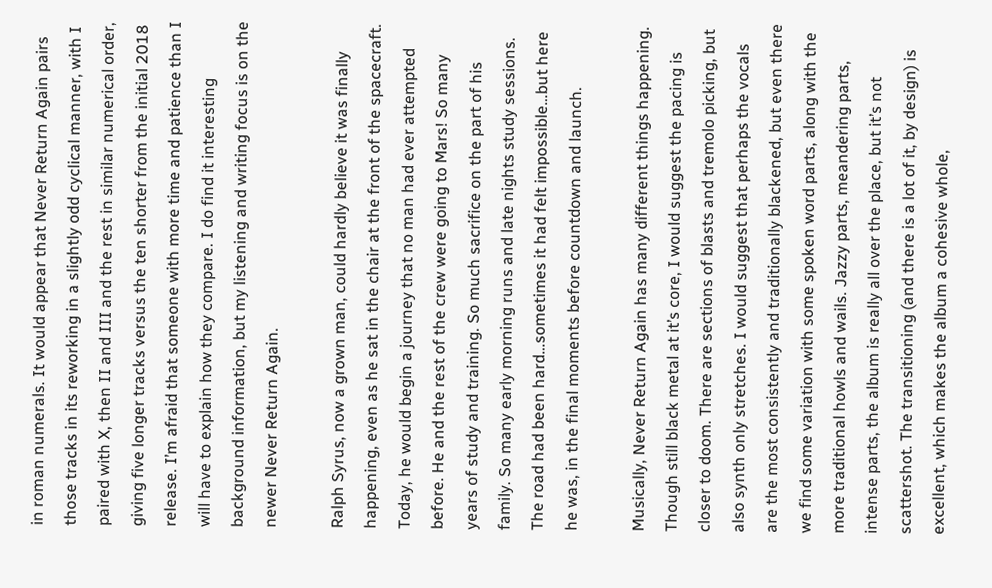in roman numerals. It would appear that Never Return Again pairs those tracks in its reworking in a slightly odd cyclical manner, with I paired with X, then II and III and the rest in similar numerical order, giving five longer tracks versus the ten shorter from the initial 2018 release. I’m afraid that someone with more time and patience than I will have to explain how they compare. I do find it interesting background information, but my listening and writing focus is on the newer Never Return Again.

Ralph Syrus, now a grown man, could hardly believe it was finally happening, even as he sat in the chair at the front of the spacecraft. Today, he would begin a journey that no man had ever attempted before. He and the rest of the crew were going to Mars! So many years of study and training. So much sacrifice on the part of his family. So many early morning runs and late nights study sessions. The road had been hard…sometimes it had felt impossible…but here he was, in the final moments before countdown and launch.

Musically, Never Return Again has many different things happening. Though still black metal at it’s core, I would suggest the pacing is closer to doom. There are sections of blasts and tremolo picking, but also synth only stretches. I would suggest that perhaps the vocals are the most consistently and traditionally blackened, but even there we find some variation with some spoken word parts, along with the more traditional howls and wails. Jazzy parts, meandering parts, intense parts, the album is really all over the place, but it’s not scattershot. The transitioning (and there is a lot of it, by design) is excellent, which makes the album a cohesive whole,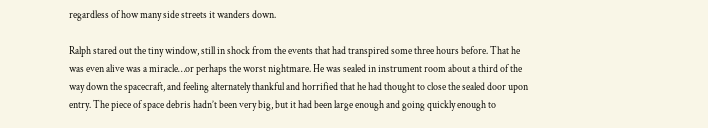regardless of how many side streets it wanders down.

Ralph stared out the tiny window, still in shock from the events that had transpired some three hours before. That he was even alive was a miracle…or perhaps the worst nightmare. He was sealed in instrument room about a third of the way down the spacecraft, and feeling alternately thankful and horrified that he had thought to close the sealed door upon entry. The piece of space debris hadn’t been very big, but it had been large enough and going quickly enough to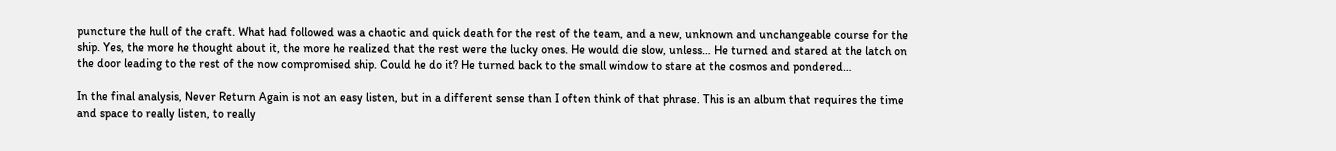puncture the hull of the craft. What had followed was a chaotic and quick death for the rest of the team, and a new, unknown and unchangeable course for the ship. Yes, the more he thought about it, the more he realized that the rest were the lucky ones. He would die slow, unless… He turned and stared at the latch on the door leading to the rest of the now compromised ship. Could he do it? He turned back to the small window to stare at the cosmos and pondered…

In the final analysis, Never Return Again is not an easy listen, but in a different sense than I often think of that phrase. This is an album that requires the time and space to really listen, to really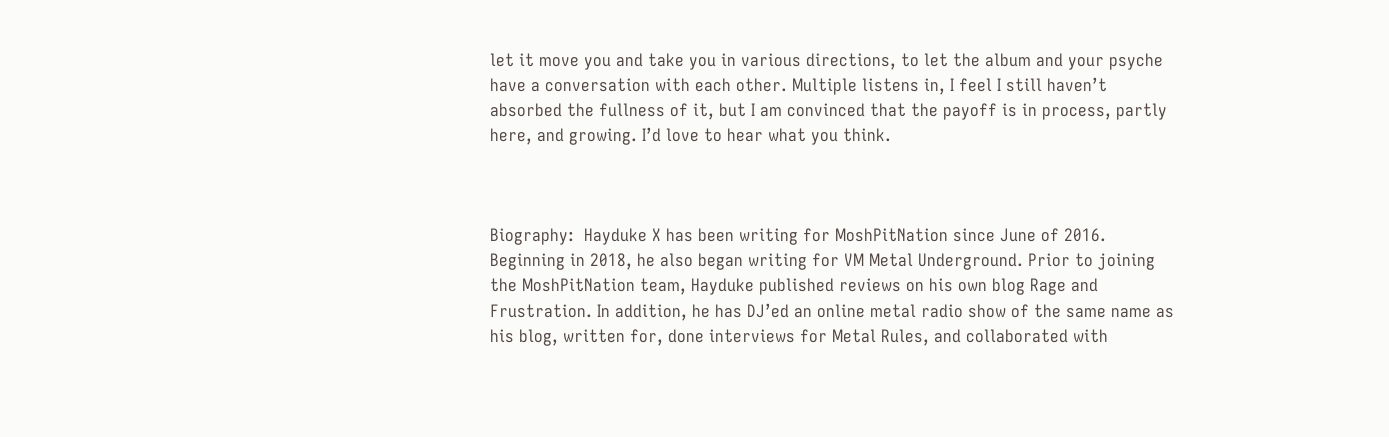let it move you and take you in various directions, to let the album and your psyche have a conversation with each other. Multiple listens in, I feel I still haven’t absorbed the fullness of it, but I am convinced that the payoff is in process, partly here, and growing. I’d love to hear what you think.



Biography:  Hayduke X has been writing for MoshPitNation since June of 2016.  Beginning in 2018, he also began writing for VM Metal Underground. Prior to joining the MoshPitNation team, Hayduke published reviews on his own blog Rage and Frustration. In addition, he has DJ’ed an online metal radio show of the same name as his blog, written for, done interviews for Metal Rules, and collaborated with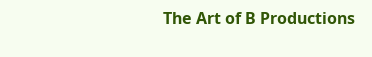The Art of B Productions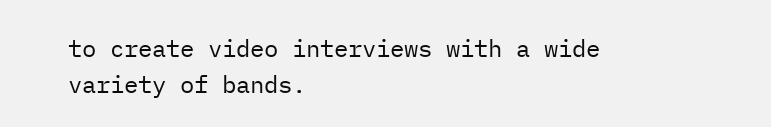to create video interviews with a wide variety of bands.